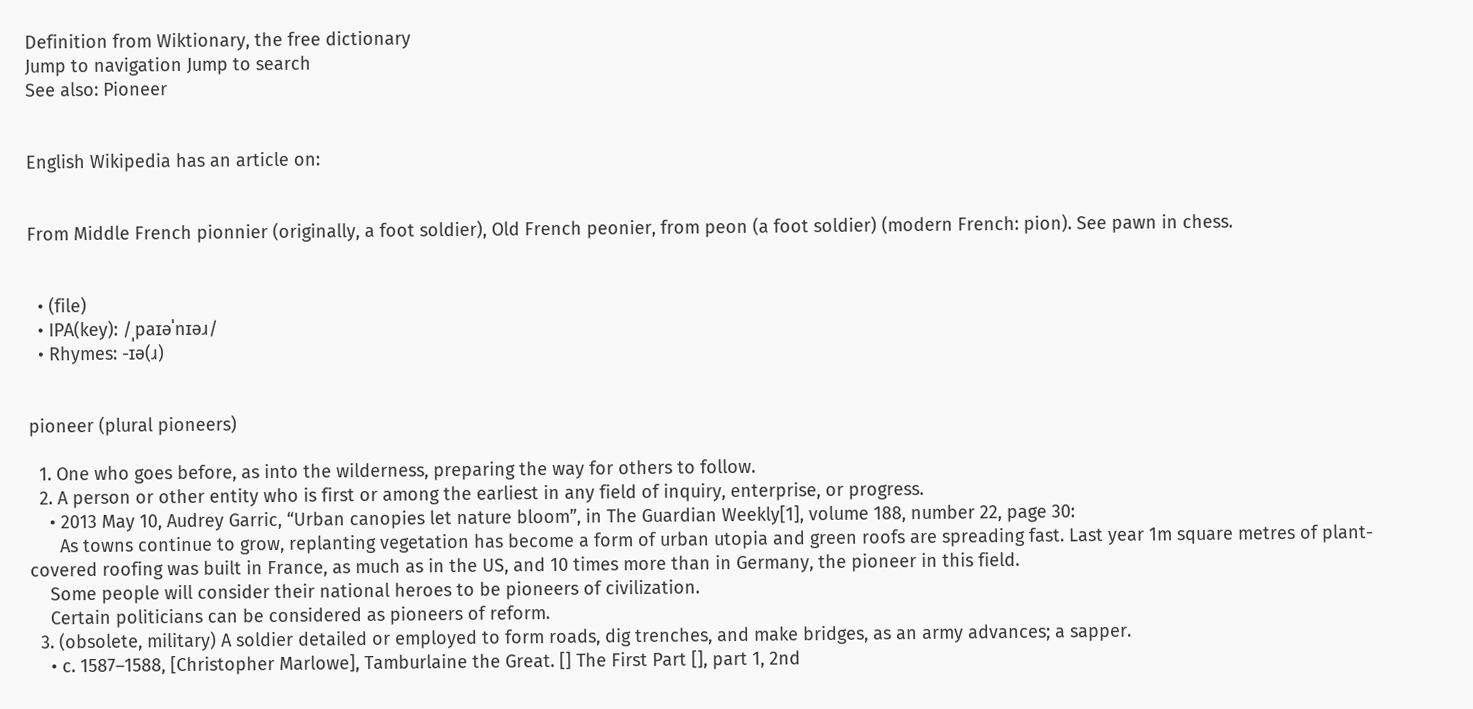Definition from Wiktionary, the free dictionary
Jump to navigation Jump to search
See also: Pioneer


English Wikipedia has an article on:


From Middle French pionnier (originally, a foot soldier), Old French peonier, from peon (a foot soldier) (modern French: pion). See pawn in chess.


  • (file)
  • IPA(key): /ˌpaɪəˈnɪəɹ/
  • Rhymes: -ɪə(ɹ)


pioneer (plural pioneers)

  1. One who goes before, as into the wilderness, preparing the way for others to follow.
  2. A person or other entity who is first or among the earliest in any field of inquiry, enterprise, or progress.
    • 2013 May 10, Audrey Garric, “Urban canopies let nature bloom”, in The Guardian Weekly[1], volume 188, number 22, page 30:
      As towns continue to grow, replanting vegetation has become a form of urban utopia and green roofs are spreading fast. Last year 1m square metres of plant-covered roofing was built in France, as much as in the US, and 10 times more than in Germany, the pioneer in this field.
    Some people will consider their national heroes to be pioneers of civilization.
    Certain politicians can be considered as pioneers of reform.
  3. (obsolete, military) A soldier detailed or employed to form roads, dig trenches, and make bridges, as an army advances; a sapper.
    • c. 1587–1588, [Christopher Marlowe], Tamburlaine the Great. [] The First Part [], part 1, 2nd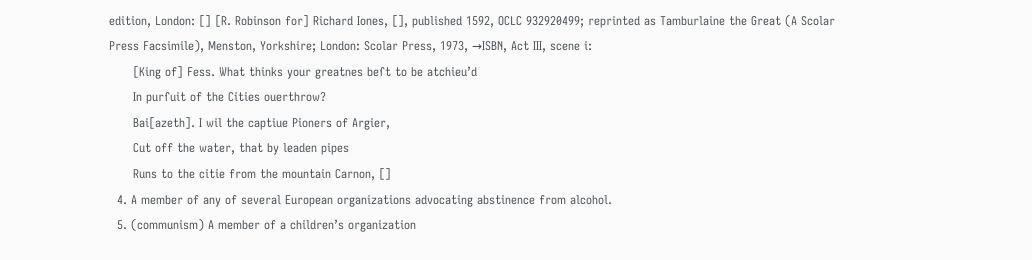edition, London: [] [R. Robinson for] Richard Iones, [], published 1592, OCLC 932920499; reprinted as Tamburlaine the Great (A Scolar Press Facsimile), Menston, Yorkshire; London: Scolar Press, 1973, →ISBN, Act III, scene i:
      [King of] Fess. What thinks your greatnes beſt to be atchieu’d
      In purſuit of the Cities ouerthrow?
      Bai[azeth]. I wil the captiue Pioners of Argier,
      Cut off the water, that by leaden pipes
      Runs to the citie from the mountain Carnon, []
  4. A member of any of several European organizations advocating abstinence from alcohol.
  5. (communism) A member of a children’s organization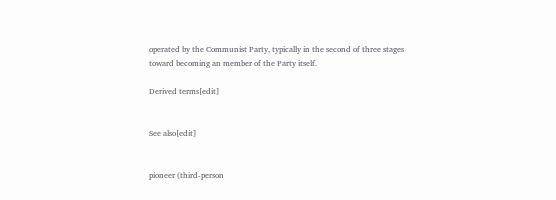operated by the Communist Party, typically in the second of three stages toward becoming an member of the Party itself.

Derived terms[edit]


See also[edit]


pioneer (third-person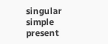singular simple present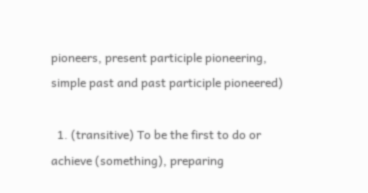pioneers, present participle pioneering, simple past and past participle pioneered)

  1. (transitive) To be the first to do or achieve (something), preparing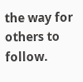the way for others to follow.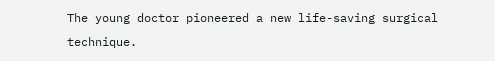The young doctor pioneered a new life-saving surgical technique.